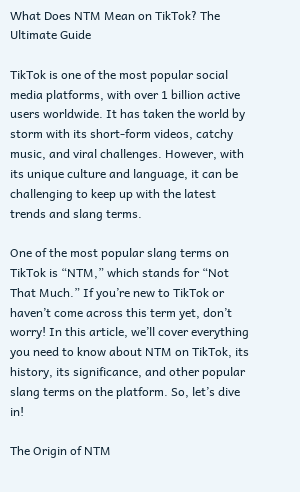What Does NTM Mean on TikTok? The Ultimate Guide

TikTok is one of the most popular social media platforms, with over 1 billion active users worldwide. It has taken the world by storm with its short-form videos, catchy music, and viral challenges. However, with its unique culture and language, it can be challenging to keep up with the latest trends and slang terms.

One of the most popular slang terms on TikTok is “NTM,” which stands for “Not That Much.” If you’re new to TikTok or haven’t come across this term yet, don’t worry! In this article, we’ll cover everything you need to know about NTM on TikTok, its history, its significance, and other popular slang terms on the platform. So, let’s dive in!

The Origin of NTM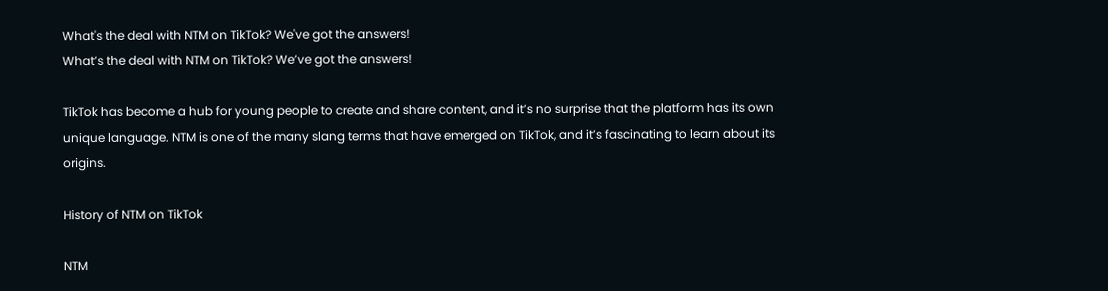What's the deal with NTM on TikTok? We've got the answers!
What’s the deal with NTM on TikTok? We’ve got the answers!

TikTok has become a hub for young people to create and share content, and it’s no surprise that the platform has its own unique language. NTM is one of the many slang terms that have emerged on TikTok, and it’s fascinating to learn about its origins.

History of NTM on TikTok

NTM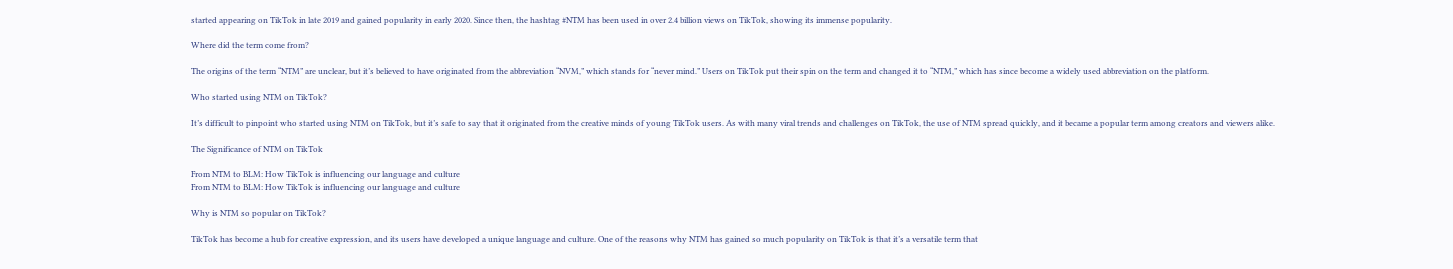started appearing on TikTok in late 2019 and gained popularity in early 2020. Since then, the hashtag #NTM has been used in over 2.4 billion views on TikTok, showing its immense popularity.

Where did the term come from?

The origins of the term “NTM” are unclear, but it’s believed to have originated from the abbreviation “NVM,” which stands for “never mind.” Users on TikTok put their spin on the term and changed it to “NTM,” which has since become a widely used abbreviation on the platform.

Who started using NTM on TikTok?

It’s difficult to pinpoint who started using NTM on TikTok, but it’s safe to say that it originated from the creative minds of young TikTok users. As with many viral trends and challenges on TikTok, the use of NTM spread quickly, and it became a popular term among creators and viewers alike.

The Significance of NTM on TikTok

From NTM to BLM: How TikTok is influencing our language and culture
From NTM to BLM: How TikTok is influencing our language and culture

Why is NTM so popular on TikTok?

TikTok has become a hub for creative expression, and its users have developed a unique language and culture. One of the reasons why NTM has gained so much popularity on TikTok is that it’s a versatile term that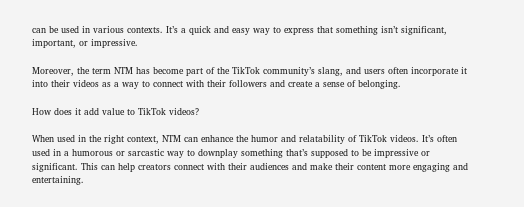can be used in various contexts. It’s a quick and easy way to express that something isn’t significant, important, or impressive.

Moreover, the term NTM has become part of the TikTok community’s slang, and users often incorporate it into their videos as a way to connect with their followers and create a sense of belonging.

How does it add value to TikTok videos?

When used in the right context, NTM can enhance the humor and relatability of TikTok videos. It’s often used in a humorous or sarcastic way to downplay something that’s supposed to be impressive or significant. This can help creators connect with their audiences and make their content more engaging and entertaining.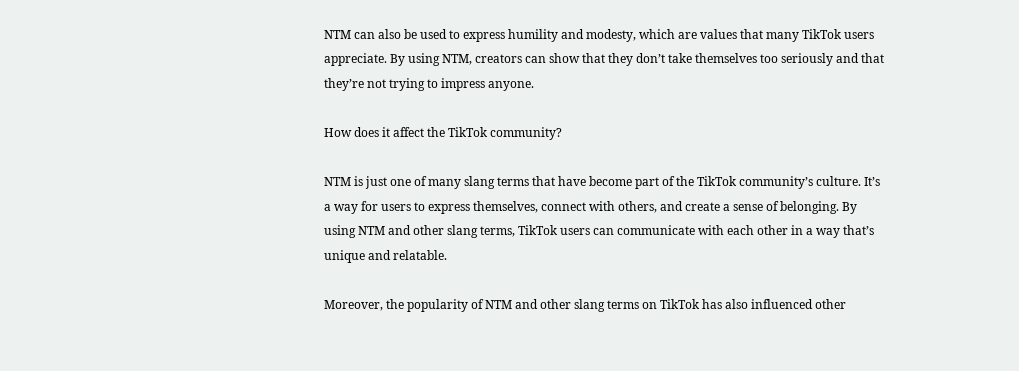NTM can also be used to express humility and modesty, which are values that many TikTok users appreciate. By using NTM, creators can show that they don’t take themselves too seriously and that they’re not trying to impress anyone.

How does it affect the TikTok community?

NTM is just one of many slang terms that have become part of the TikTok community’s culture. It’s a way for users to express themselves, connect with others, and create a sense of belonging. By using NTM and other slang terms, TikTok users can communicate with each other in a way that’s unique and relatable.

Moreover, the popularity of NTM and other slang terms on TikTok has also influenced other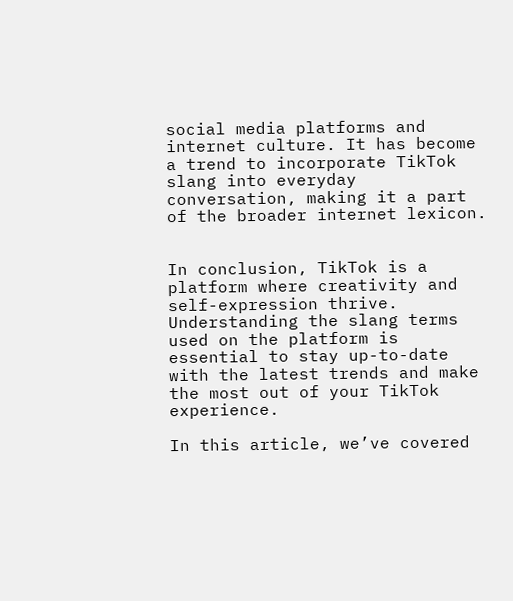social media platforms and internet culture. It has become a trend to incorporate TikTok slang into everyday conversation, making it a part of the broader internet lexicon.


In conclusion, TikTok is a platform where creativity and self-expression thrive. Understanding the slang terms used on the platform is essential to stay up-to-date with the latest trends and make the most out of your TikTok experience.

In this article, we’ve covered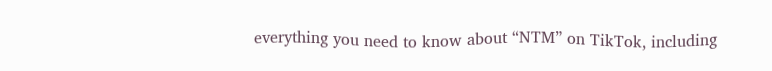everything you need to know about “NTM” on TikTok, including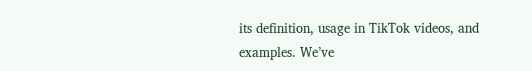its definition, usage in TikTok videos, and examples. We’ve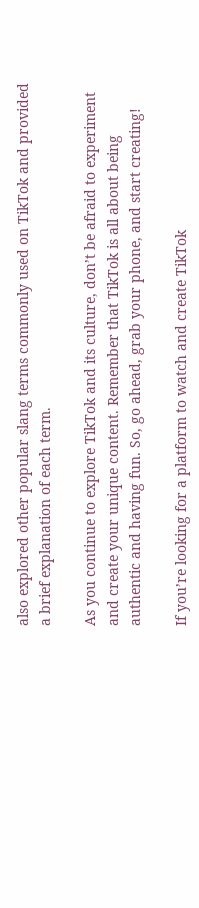also explored other popular slang terms commonly used on TikTok and provided a brief explanation of each term.

As you continue to explore TikTok and its culture, don’t be afraid to experiment and create your unique content. Remember that TikTok is all about being authentic and having fun. So, go ahead, grab your phone, and start creating!

If you’re looking for a platform to watch and create TikTok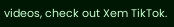videos, check out Xem TikTok.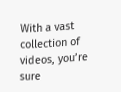With a vast collection of videos, you’re sure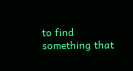to find something that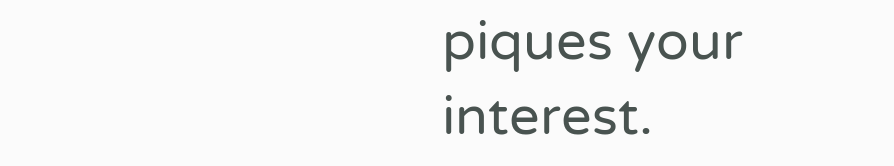piques your interest.